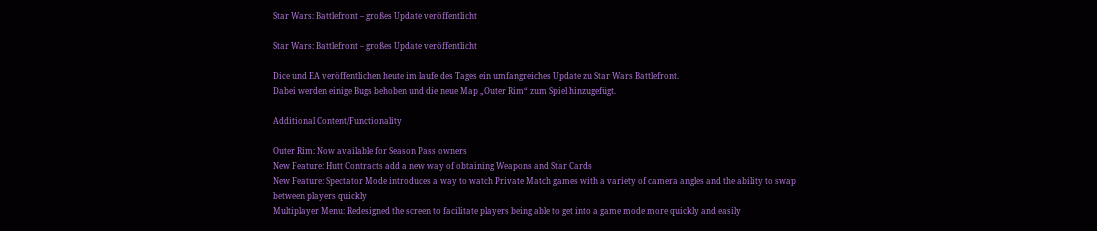Star Wars: Battlefront – großes Update veröffentlicht

Star Wars: Battlefront – großes Update veröffentlicht

Dice und EA veröffentlichen heute im laufe des Tages ein umfangreiches Update zu Star Wars Battlefront.
Dabei werden einige Bugs behoben und die neue Map „Outer Rim“ zum Spiel hinzugefügt.

Additional Content/Functionality

Outer Rim: Now available for Season Pass owners
New Feature: Hutt Contracts add a new way of obtaining Weapons and Star Cards
New Feature: Spectator Mode introduces a way to watch Private Match games with a variety of camera angles and the ability to swap between players quickly
Multiplayer Menu: Redesigned the screen to facilitate players being able to get into a game mode more quickly and easily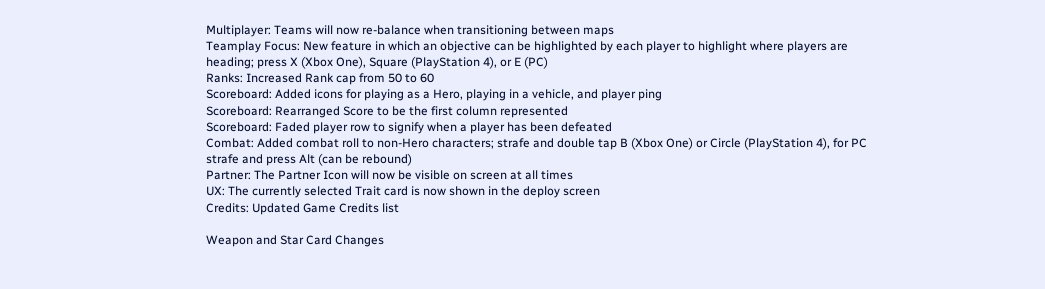Multiplayer: Teams will now re-balance when transitioning between maps
Teamplay Focus: New feature in which an objective can be highlighted by each player to highlight where players are heading; press X (Xbox One), Square (PlayStation 4), or E (PC)
Ranks: Increased Rank cap from 50 to 60
Scoreboard: Added icons for playing as a Hero, playing in a vehicle, and player ping
Scoreboard: Rearranged Score to be the first column represented
Scoreboard: Faded player row to signify when a player has been defeated
Combat: Added combat roll to non-Hero characters; strafe and double tap B (Xbox One) or Circle (PlayStation 4), for PC strafe and press Alt (can be rebound)
Partner: The Partner Icon will now be visible on screen at all times
UX: The currently selected Trait card is now shown in the deploy screen
Credits: Updated Game Credits list

Weapon and Star Card Changes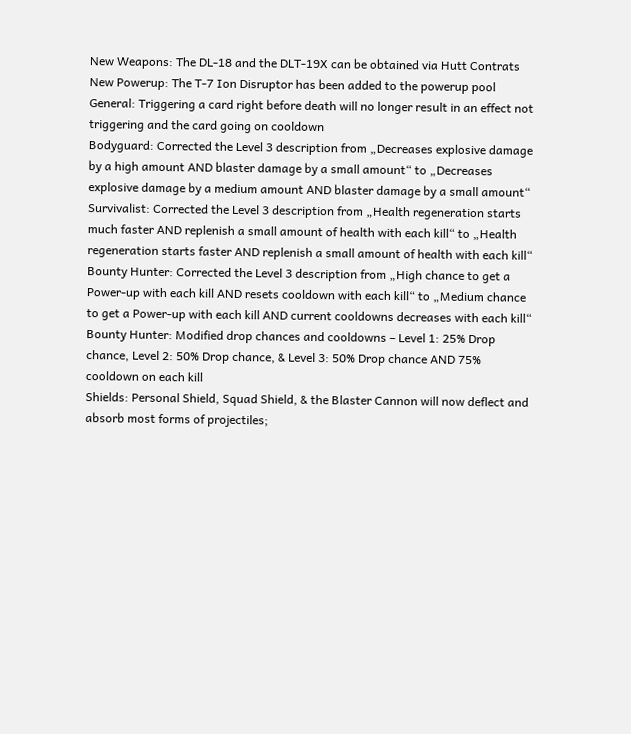New Weapons: The DL-18 and the DLT-19X can be obtained via Hutt Contrats
New Powerup: The T-7 Ion Disruptor has been added to the powerup pool
General: Triggering a card right before death will no longer result in an effect not triggering and the card going on cooldown
Bodyguard: Corrected the Level 3 description from „Decreases explosive damage by a high amount AND blaster damage by a small amount“ to „Decreases explosive damage by a medium amount AND blaster damage by a small amount“
Survivalist: Corrected the Level 3 description from „Health regeneration starts much faster AND replenish a small amount of health with each kill“ to „Health regeneration starts faster AND replenish a small amount of health with each kill“
Bounty Hunter: Corrected the Level 3 description from „High chance to get a Power-up with each kill AND resets cooldown with each kill“ to „Medium chance to get a Power-up with each kill AND current cooldowns decreases with each kill“
Bounty Hunter: Modified drop chances and cooldowns – Level 1: 25% Drop chance, Level 2: 50% Drop chance, & Level 3: 50% Drop chance AND 75% cooldown on each kill
Shields: Personal Shield, Squad Shield, & the Blaster Cannon will now deflect and absorb most forms of projectiles;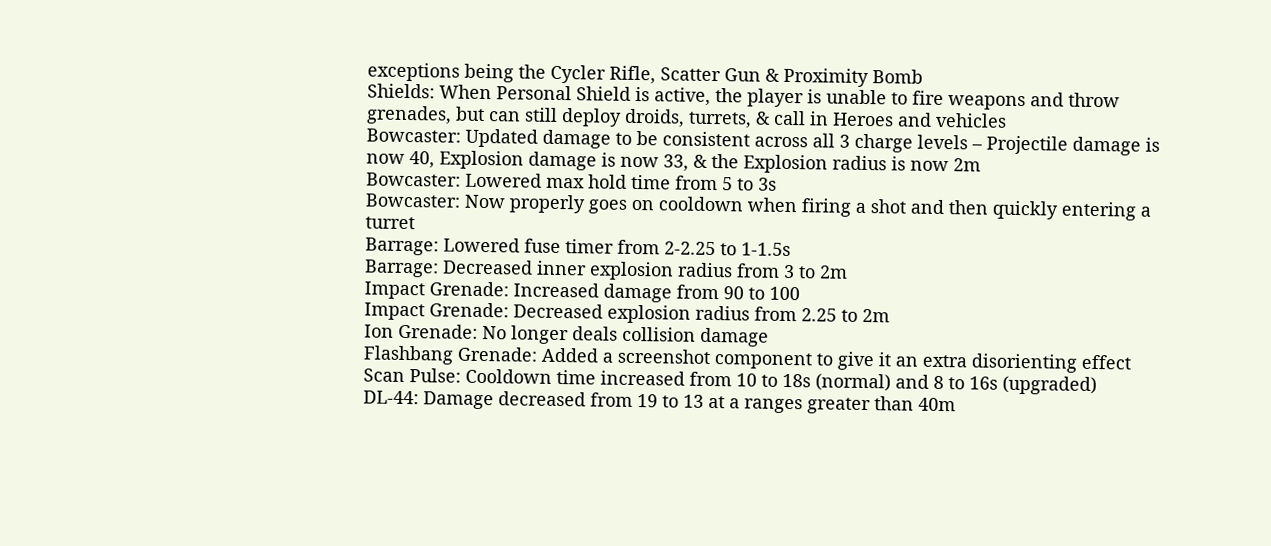exceptions being the Cycler Rifle, Scatter Gun & Proximity Bomb
Shields: When Personal Shield is active, the player is unable to fire weapons and throw grenades, but can still deploy droids, turrets, & call in Heroes and vehicles
Bowcaster: Updated damage to be consistent across all 3 charge levels – Projectile damage is now 40, Explosion damage is now 33, & the Explosion radius is now 2m
Bowcaster: Lowered max hold time from 5 to 3s
Bowcaster: Now properly goes on cooldown when firing a shot and then quickly entering a turret
Barrage: Lowered fuse timer from 2-2.25 to 1-1.5s
Barrage: Decreased inner explosion radius from 3 to 2m
Impact Grenade: Increased damage from 90 to 100
Impact Grenade: Decreased explosion radius from 2.25 to 2m
Ion Grenade: No longer deals collision damage
Flashbang Grenade: Added a screenshot component to give it an extra disorienting effect
Scan Pulse: Cooldown time increased from 10 to 18s (normal) and 8 to 16s (upgraded)
DL-44: Damage decreased from 19 to 13 at a ranges greater than 40m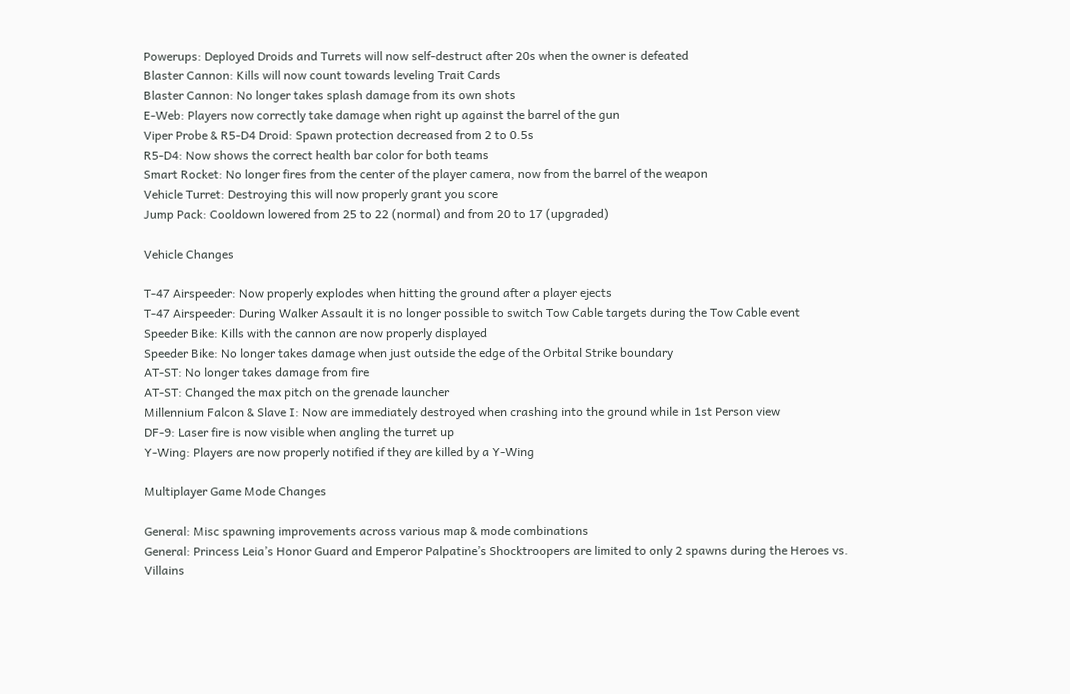Powerups: Deployed Droids and Turrets will now self-destruct after 20s when the owner is defeated
Blaster Cannon: Kills will now count towards leveling Trait Cards
Blaster Cannon: No longer takes splash damage from its own shots
E-Web: Players now correctly take damage when right up against the barrel of the gun
Viper Probe & R5-D4 Droid: Spawn protection decreased from 2 to 0.5s
R5-D4: Now shows the correct health bar color for both teams
Smart Rocket: No longer fires from the center of the player camera, now from the barrel of the weapon
Vehicle Turret: Destroying this will now properly grant you score
Jump Pack: Cooldown lowered from 25 to 22 (normal) and from 20 to 17 (upgraded)

Vehicle Changes

T-47 Airspeeder: Now properly explodes when hitting the ground after a player ejects
T-47 Airspeeder: During Walker Assault it is no longer possible to switch Tow Cable targets during the Tow Cable event
Speeder Bike: Kills with the cannon are now properly displayed
Speeder Bike: No longer takes damage when just outside the edge of the Orbital Strike boundary
AT-ST: No longer takes damage from fire
AT-ST: Changed the max pitch on the grenade launcher
Millennium Falcon & Slave I: Now are immediately destroyed when crashing into the ground while in 1st Person view
DF-9: Laser fire is now visible when angling the turret up
Y-Wing: Players are now properly notified if they are killed by a Y-Wing

Multiplayer Game Mode Changes

General: Misc spawning improvements across various map & mode combinations
General: Princess Leia’s Honor Guard and Emperor Palpatine’s Shocktroopers are limited to only 2 spawns during the Heroes vs. Villains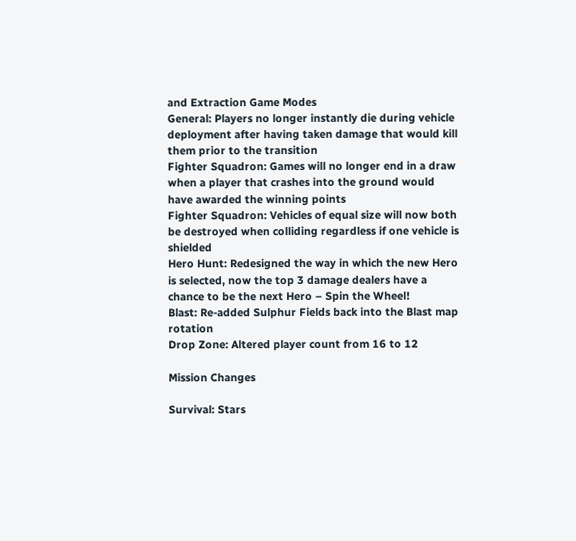and Extraction Game Modes
General: Players no longer instantly die during vehicle deployment after having taken damage that would kill them prior to the transition
Fighter Squadron: Games will no longer end in a draw when a player that crashes into the ground would have awarded the winning points
Fighter Squadron: Vehicles of equal size will now both be destroyed when colliding regardless if one vehicle is shielded
Hero Hunt: Redesigned the way in which the new Hero is selected, now the top 3 damage dealers have a chance to be the next Hero – Spin the Wheel!
Blast: Re-added Sulphur Fields back into the Blast map rotation
Drop Zone: Altered player count from 16 to 12

Mission Changes

Survival: Stars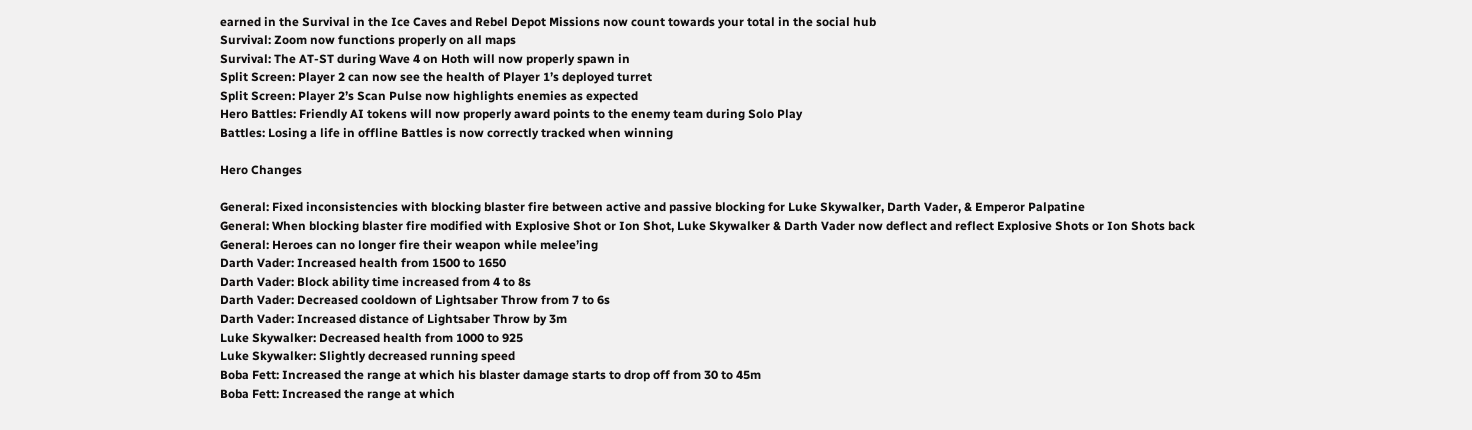earned in the Survival in the Ice Caves and Rebel Depot Missions now count towards your total in the social hub
Survival: Zoom now functions properly on all maps
Survival: The AT-ST during Wave 4 on Hoth will now properly spawn in
Split Screen: Player 2 can now see the health of Player 1’s deployed turret
Split Screen: Player 2’s Scan Pulse now highlights enemies as expected
Hero Battles: Friendly AI tokens will now properly award points to the enemy team during Solo Play
Battles: Losing a life in offline Battles is now correctly tracked when winning

Hero Changes

General: Fixed inconsistencies with blocking blaster fire between active and passive blocking for Luke Skywalker, Darth Vader, & Emperor Palpatine
General: When blocking blaster fire modified with Explosive Shot or Ion Shot, Luke Skywalker & Darth Vader now deflect and reflect Explosive Shots or Ion Shots back
General: Heroes can no longer fire their weapon while melee’ing
Darth Vader: Increased health from 1500 to 1650
Darth Vader: Block ability time increased from 4 to 8s
Darth Vader: Decreased cooldown of Lightsaber Throw from 7 to 6s
Darth Vader: Increased distance of Lightsaber Throw by 3m
Luke Skywalker: Decreased health from 1000 to 925
Luke Skywalker: Slightly decreased running speed
Boba Fett: Increased the range at which his blaster damage starts to drop off from 30 to 45m
Boba Fett: Increased the range at which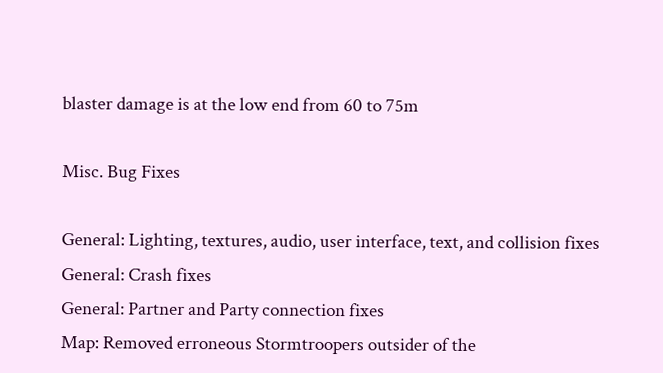blaster damage is at the low end from 60 to 75m

Misc. Bug Fixes

General: Lighting, textures, audio, user interface, text, and collision fixes
General: Crash fixes
General: Partner and Party connection fixes
Map: Removed erroneous Stormtroopers outsider of the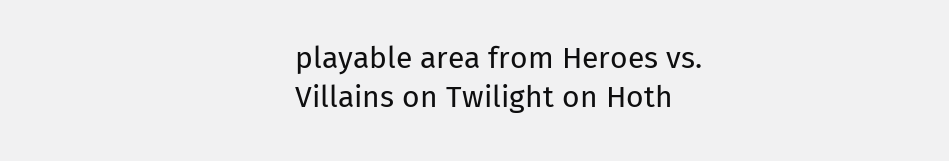playable area from Heroes vs. Villains on Twilight on Hoth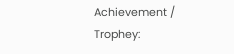Achievement / Trophey: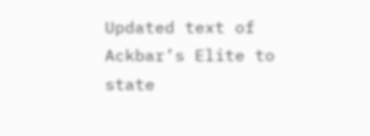Updated text of Ackbar’s Elite to state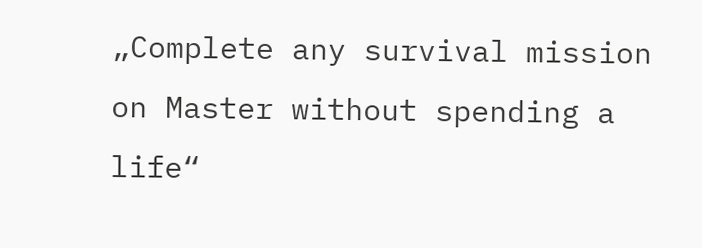„Complete any survival mission on Master without spending a life“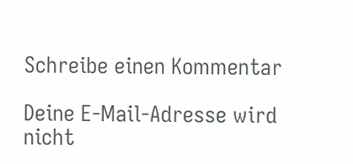Schreibe einen Kommentar

Deine E-Mail-Adresse wird nicht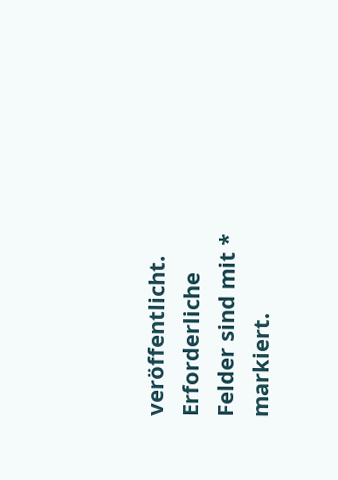veröffentlicht. Erforderliche Felder sind mit * markiert.